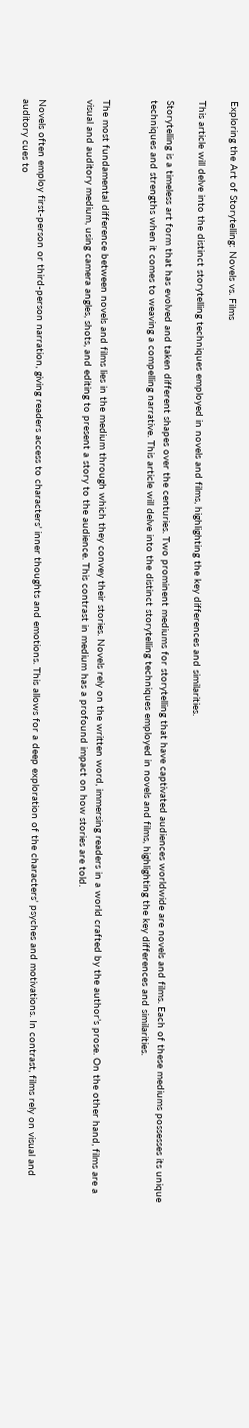Exploring the Art of Storytelling: Novels vs. Films

This article will delve into the distinct storytelling techniques employed in novels and films, highlighting the key differences and similarities.

Storytelling is a timeless art form that has evolved and taken different shapes over the centuries. Two prominent mediums for storytelling that have captivated audiences worldwide are novels and films. Each of these mediums possesses its unique techniques and strengths when it comes to weaving a compelling narrative. This article will delve into the distinct storytelling techniques employed in novels and films, highlighting the key differences and similarities.


The most fundamental difference between novels and films lies in the medium through which they convey their stories. Novels rely on the written word, immersing readers in a world crafted by the author’s prose. On the other hand, films are a visual and auditory medium, using camera angles, shots, and editing to present a story to the audience. This contrast in medium has a profound impact on how stories are told.


Novels often employ first-person or third-person narration, giving readers access to characters’ inner thoughts and emotions. This allows for a deep exploration of the characters’ psyches and motivations. In contrast, films rely on visual and auditory cues to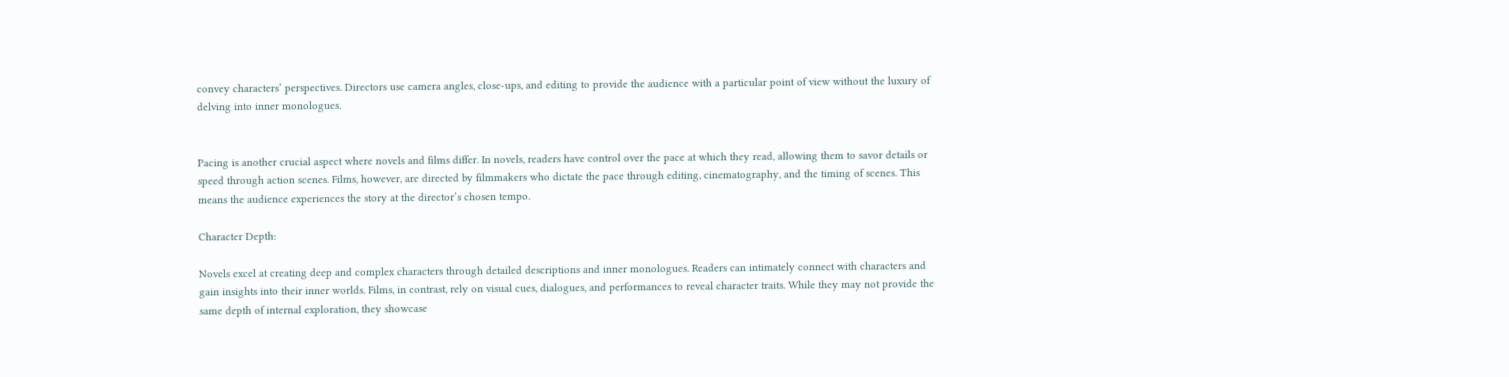convey characters’ perspectives. Directors use camera angles, close-ups, and editing to provide the audience with a particular point of view without the luxury of delving into inner monologues.


Pacing is another crucial aspect where novels and films differ. In novels, readers have control over the pace at which they read, allowing them to savor details or speed through action scenes. Films, however, are directed by filmmakers who dictate the pace through editing, cinematography, and the timing of scenes. This means the audience experiences the story at the director’s chosen tempo.

Character Depth:

Novels excel at creating deep and complex characters through detailed descriptions and inner monologues. Readers can intimately connect with characters and gain insights into their inner worlds. Films, in contrast, rely on visual cues, dialogues, and performances to reveal character traits. While they may not provide the same depth of internal exploration, they showcase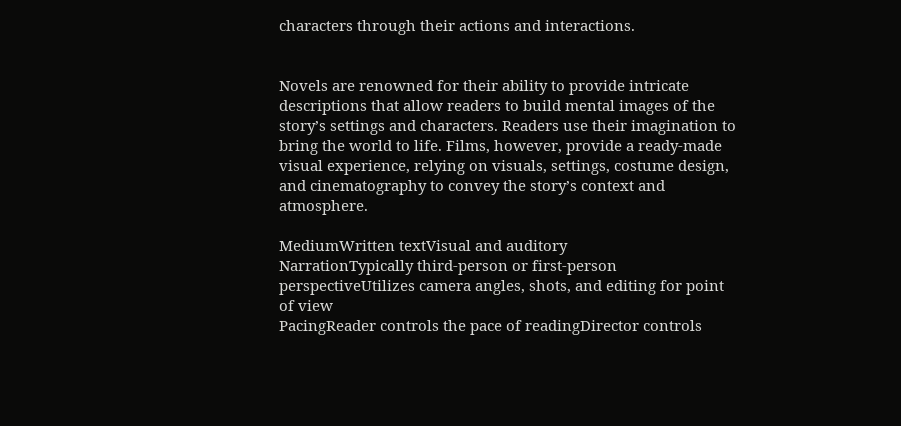characters through their actions and interactions.


Novels are renowned for their ability to provide intricate descriptions that allow readers to build mental images of the story’s settings and characters. Readers use their imagination to bring the world to life. Films, however, provide a ready-made visual experience, relying on visuals, settings, costume design, and cinematography to convey the story’s context and atmosphere.

MediumWritten textVisual and auditory
NarrationTypically third-person or first-person perspectiveUtilizes camera angles, shots, and editing for point of view
PacingReader controls the pace of readingDirector controls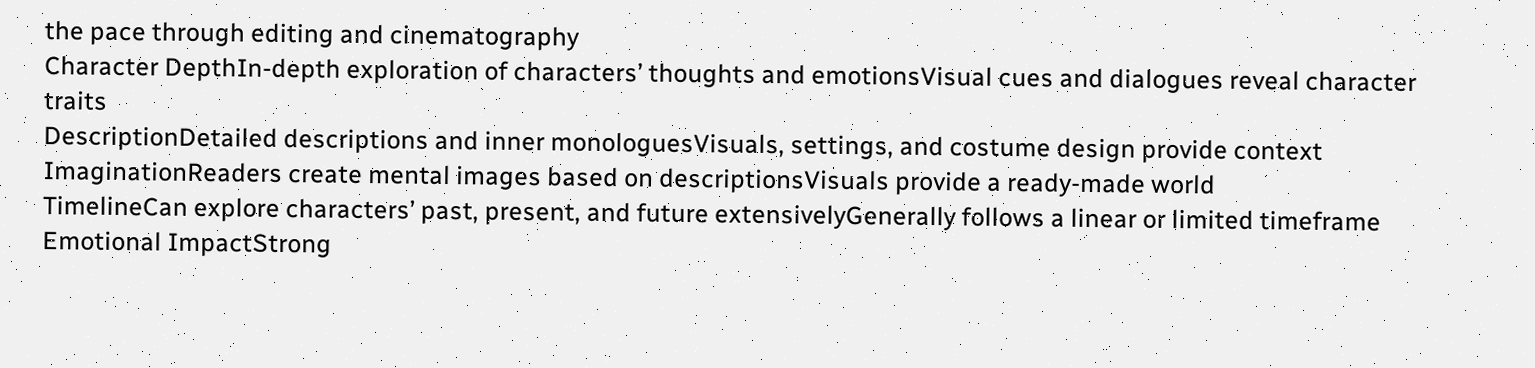the pace through editing and cinematography
Character DepthIn-depth exploration of characters’ thoughts and emotionsVisual cues and dialogues reveal character traits
DescriptionDetailed descriptions and inner monologuesVisuals, settings, and costume design provide context
ImaginationReaders create mental images based on descriptionsVisuals provide a ready-made world
TimelineCan explore characters’ past, present, and future extensivelyGenerally follows a linear or limited timeframe
Emotional ImpactStrong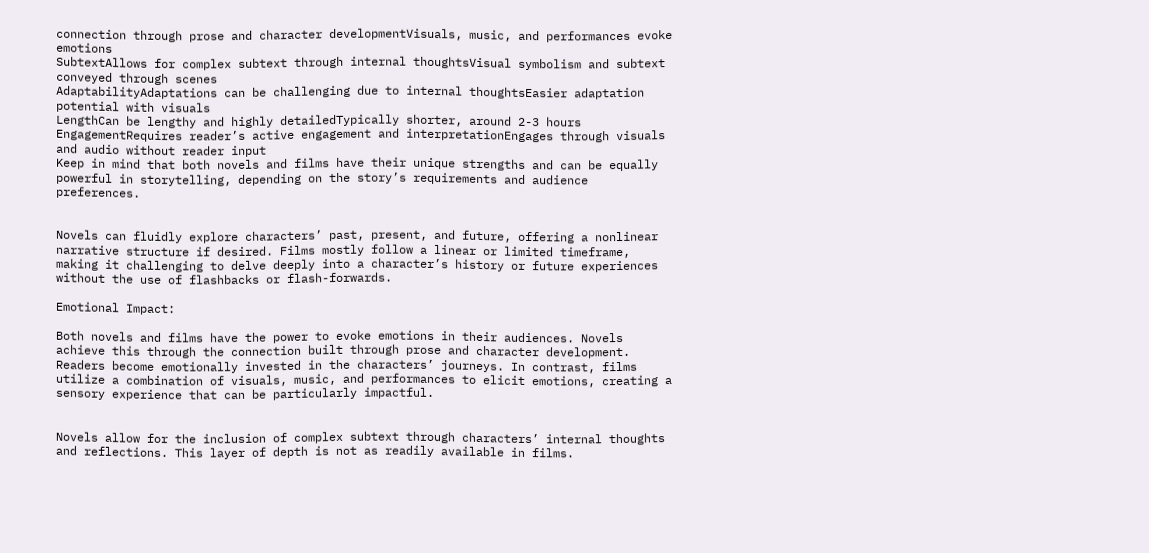connection through prose and character developmentVisuals, music, and performances evoke emotions
SubtextAllows for complex subtext through internal thoughtsVisual symbolism and subtext conveyed through scenes
AdaptabilityAdaptations can be challenging due to internal thoughtsEasier adaptation potential with visuals
LengthCan be lengthy and highly detailedTypically shorter, around 2-3 hours
EngagementRequires reader’s active engagement and interpretationEngages through visuals and audio without reader input
Keep in mind that both novels and films have their unique strengths and can be equally powerful in storytelling, depending on the story’s requirements and audience preferences.


Novels can fluidly explore characters’ past, present, and future, offering a nonlinear narrative structure if desired. Films mostly follow a linear or limited timeframe, making it challenging to delve deeply into a character’s history or future experiences without the use of flashbacks or flash-forwards.

Emotional Impact:

Both novels and films have the power to evoke emotions in their audiences. Novels achieve this through the connection built through prose and character development. Readers become emotionally invested in the characters’ journeys. In contrast, films utilize a combination of visuals, music, and performances to elicit emotions, creating a sensory experience that can be particularly impactful.


Novels allow for the inclusion of complex subtext through characters’ internal thoughts and reflections. This layer of depth is not as readily available in films.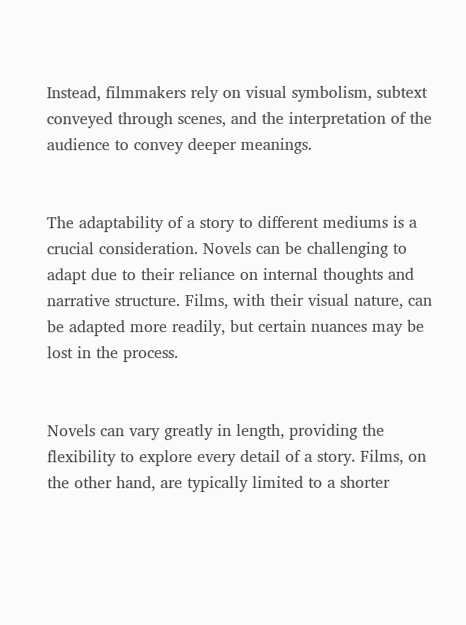Instead, filmmakers rely on visual symbolism, subtext conveyed through scenes, and the interpretation of the audience to convey deeper meanings.


The adaptability of a story to different mediums is a crucial consideration. Novels can be challenging to adapt due to their reliance on internal thoughts and narrative structure. Films, with their visual nature, can be adapted more readily, but certain nuances may be lost in the process.


Novels can vary greatly in length, providing the flexibility to explore every detail of a story. Films, on the other hand, are typically limited to a shorter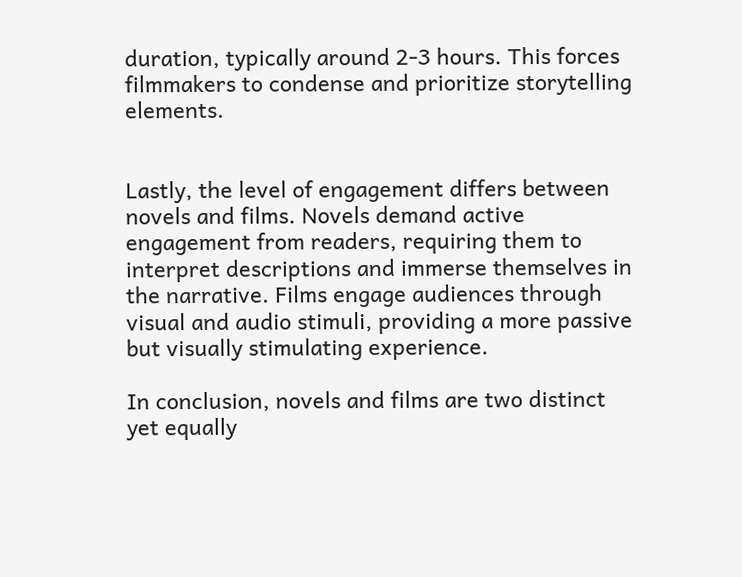duration, typically around 2-3 hours. This forces filmmakers to condense and prioritize storytelling elements.


Lastly, the level of engagement differs between novels and films. Novels demand active engagement from readers, requiring them to interpret descriptions and immerse themselves in the narrative. Films engage audiences through visual and audio stimuli, providing a more passive but visually stimulating experience.

In conclusion, novels and films are two distinct yet equally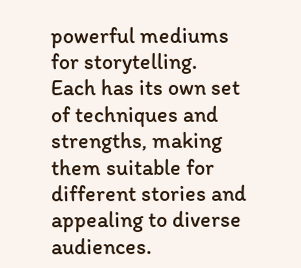powerful mediums for storytelling. Each has its own set of techniques and strengths, making them suitable for different stories and appealing to diverse audiences.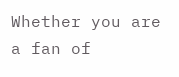Whether you are a fan of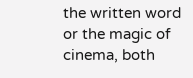the written word or the magic of cinema, both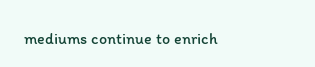mediums continue to enrich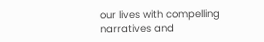our lives with compelling narratives and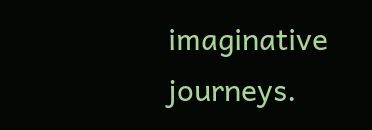imaginative journeys.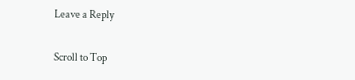Leave a Reply

Scroll to Top